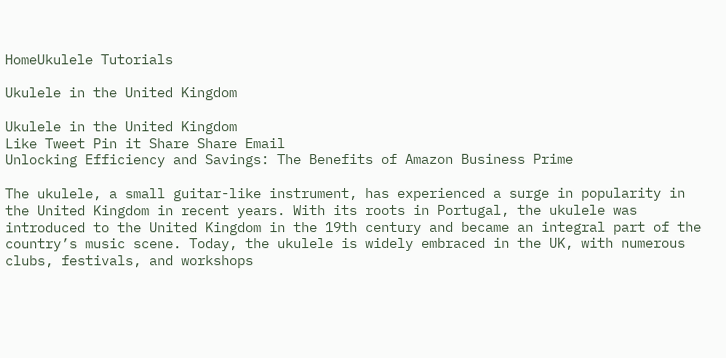HomeUkulele Tutorials

Ukulele in the United Kingdom

Ukulele in the United Kingdom
Like Tweet Pin it Share Share Email
Unlocking Efficiency and Savings: The Benefits of Amazon Business Prime

The ukulele, a small guitar-like instrument, has experienced a surge in popularity in the United Kingdom in recent years. With its roots in Portugal, the ukulele was introduced to the United Kingdom in the 19th century and became an integral part of the country’s music scene. Today, the ukulele is widely embraced in the UK, with numerous clubs, festivals, and workshops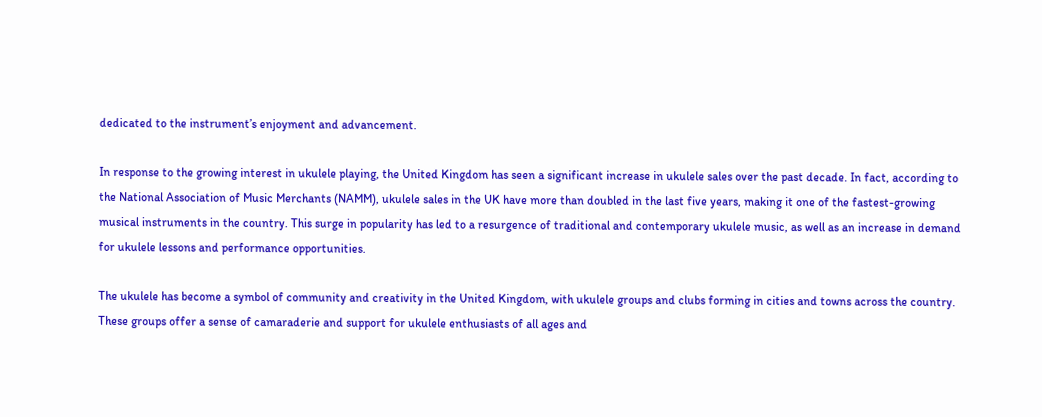dedicated to the instrument’s enjoyment and advancement.

In response to the growing interest in ukulele playing, the United Kingdom has seen a significant increase in ukulele sales over the past decade. In fact, according to the National Association of Music Merchants (NAMM), ukulele sales in the UK have more than doubled in the last five years, making it one of the fastest-growing musical instruments in the country. This surge in popularity has led to a resurgence of traditional and contemporary ukulele music, as well as an increase in demand for ukulele lessons and performance opportunities.

The ukulele has become a symbol of community and creativity in the United Kingdom, with ukulele groups and clubs forming in cities and towns across the country. These groups offer a sense of camaraderie and support for ukulele enthusiasts of all ages and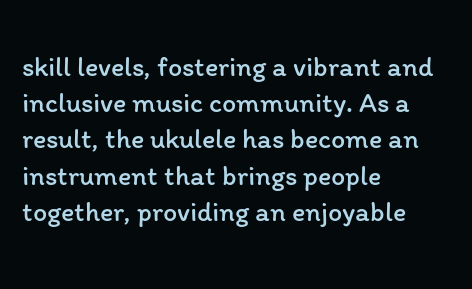skill levels, fostering a vibrant and inclusive music community. As a result, the ukulele has become an instrument that brings people together, providing an enjoyable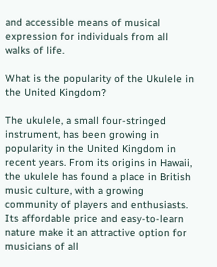and accessible means of musical expression for individuals from all walks of life.

What is the popularity of the Ukulele in the United Kingdom?

The ukulele, a small four-stringed instrument, has been growing in popularity in the United Kingdom in recent years. From its origins in Hawaii, the ukulele has found a place in British music culture, with a growing community of players and enthusiasts. Its affordable price and easy-to-learn nature make it an attractive option for musicians of all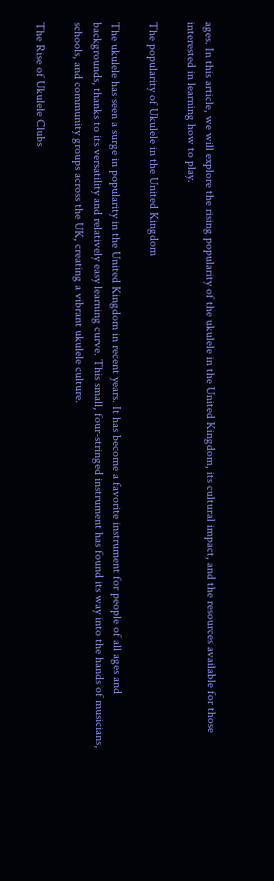ages. In this article, we will explore the rising popularity of the ukulele in the United Kingdom, its cultural impact, and the resources available for those interested in learning how to play.

The popularity of Ukulele in the United Kingdom

The ukulele has seen a surge in popularity in the United Kingdom in recent years. It has become a favorite instrument for people of all ages and backgrounds, thanks to its versatility and relatively easy learning curve. This small, four-stringed instrument has found its way into the hands of musicians, schools, and community groups across the UK, creating a vibrant ukulele culture.

The Rise of Ukulele Clubs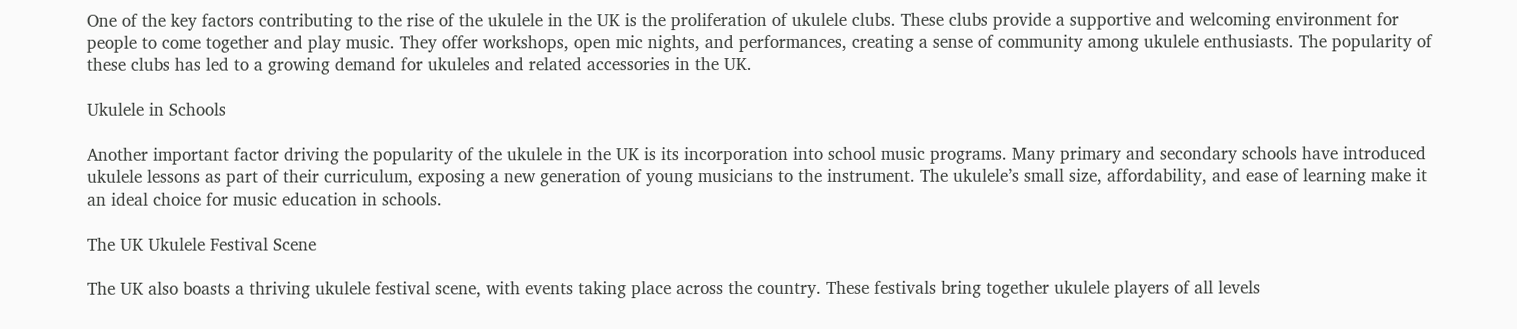One of the key factors contributing to the rise of the ukulele in the UK is the proliferation of ukulele clubs. These clubs provide a supportive and welcoming environment for people to come together and play music. They offer workshops, open mic nights, and performances, creating a sense of community among ukulele enthusiasts. The popularity of these clubs has led to a growing demand for ukuleles and related accessories in the UK.

Ukulele in Schools

Another important factor driving the popularity of the ukulele in the UK is its incorporation into school music programs. Many primary and secondary schools have introduced ukulele lessons as part of their curriculum, exposing a new generation of young musicians to the instrument. The ukulele’s small size, affordability, and ease of learning make it an ideal choice for music education in schools.

The UK Ukulele Festival Scene

The UK also boasts a thriving ukulele festival scene, with events taking place across the country. These festivals bring together ukulele players of all levels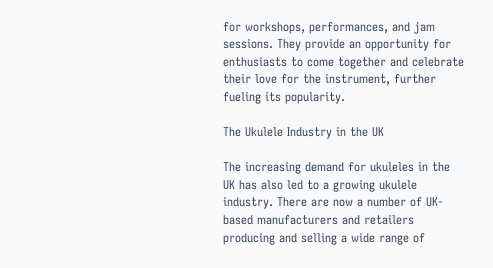for workshops, performances, and jam sessions. They provide an opportunity for enthusiasts to come together and celebrate their love for the instrument, further fueling its popularity.

The Ukulele Industry in the UK

The increasing demand for ukuleles in the UK has also led to a growing ukulele industry. There are now a number of UK-based manufacturers and retailers producing and selling a wide range of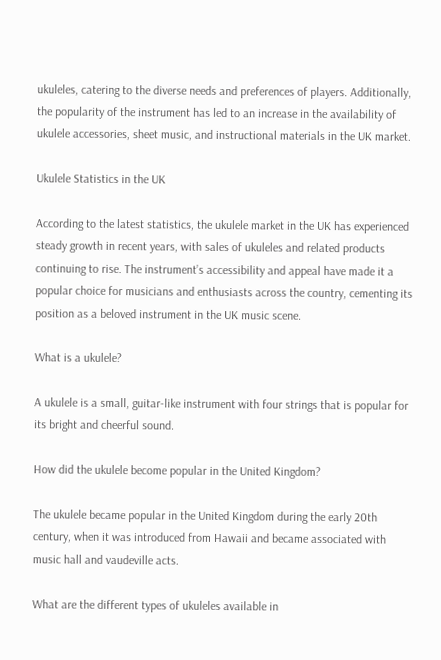ukuleles, catering to the diverse needs and preferences of players. Additionally, the popularity of the instrument has led to an increase in the availability of ukulele accessories, sheet music, and instructional materials in the UK market.

Ukulele Statistics in the UK

According to the latest statistics, the ukulele market in the UK has experienced steady growth in recent years, with sales of ukuleles and related products continuing to rise. The instrument’s accessibility and appeal have made it a popular choice for musicians and enthusiasts across the country, cementing its position as a beloved instrument in the UK music scene.

What is a ukulele?

A ukulele is a small, guitar-like instrument with four strings that is popular for its bright and cheerful sound.

How did the ukulele become popular in the United Kingdom?

The ukulele became popular in the United Kingdom during the early 20th century, when it was introduced from Hawaii and became associated with music hall and vaudeville acts.

What are the different types of ukuleles available in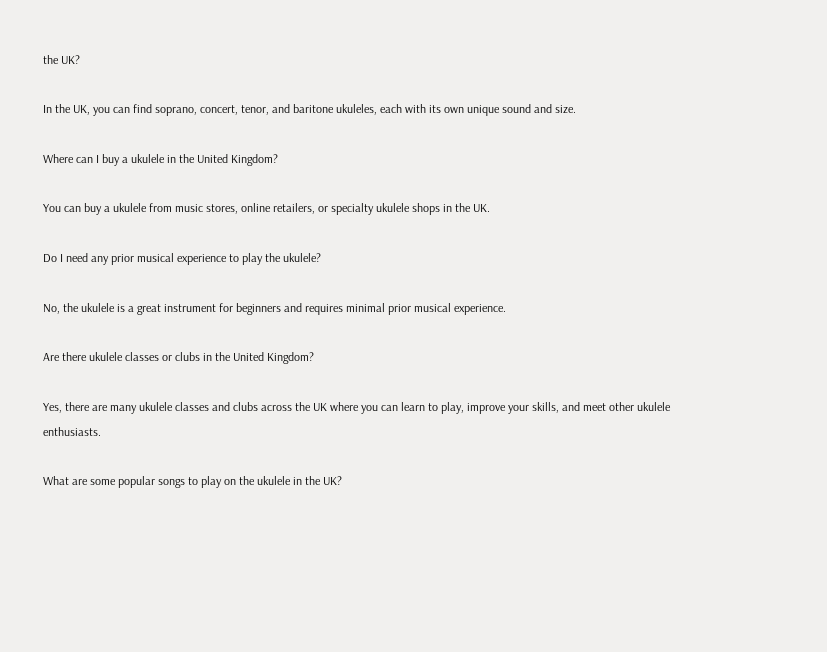the UK?

In the UK, you can find soprano, concert, tenor, and baritone ukuleles, each with its own unique sound and size.

Where can I buy a ukulele in the United Kingdom?

You can buy a ukulele from music stores, online retailers, or specialty ukulele shops in the UK.

Do I need any prior musical experience to play the ukulele?

No, the ukulele is a great instrument for beginners and requires minimal prior musical experience.

Are there ukulele classes or clubs in the United Kingdom?

Yes, there are many ukulele classes and clubs across the UK where you can learn to play, improve your skills, and meet other ukulele enthusiasts.

What are some popular songs to play on the ukulele in the UK?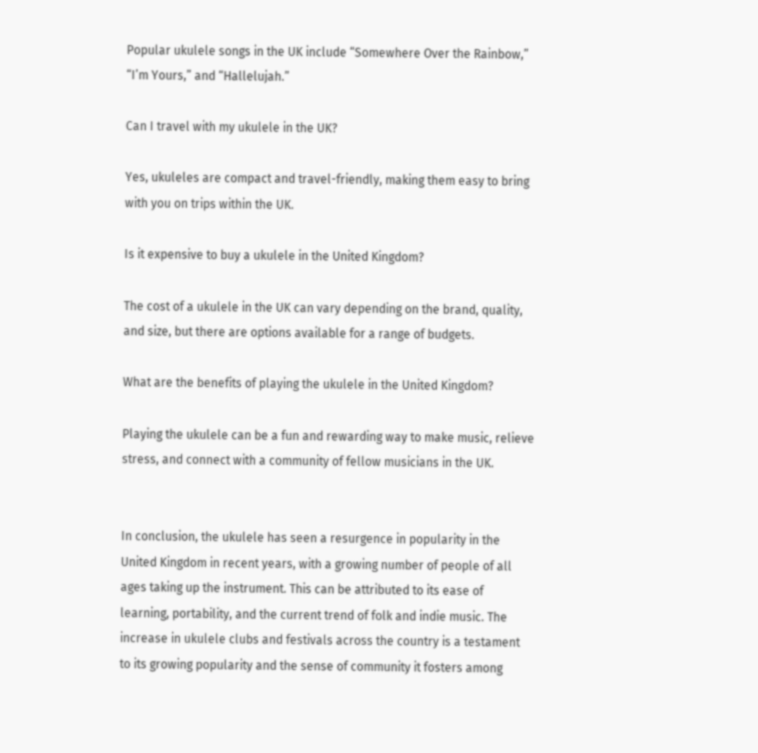Popular ukulele songs in the UK include “Somewhere Over the Rainbow,” “I’m Yours,” and “Hallelujah.”

Can I travel with my ukulele in the UK?

Yes, ukuleles are compact and travel-friendly, making them easy to bring with you on trips within the UK.

Is it expensive to buy a ukulele in the United Kingdom?

The cost of a ukulele in the UK can vary depending on the brand, quality, and size, but there are options available for a range of budgets.

What are the benefits of playing the ukulele in the United Kingdom?

Playing the ukulele can be a fun and rewarding way to make music, relieve stress, and connect with a community of fellow musicians in the UK.


In conclusion, the ukulele has seen a resurgence in popularity in the United Kingdom in recent years, with a growing number of people of all ages taking up the instrument. This can be attributed to its ease of learning, portability, and the current trend of folk and indie music. The increase in ukulele clubs and festivals across the country is a testament to its growing popularity and the sense of community it fosters among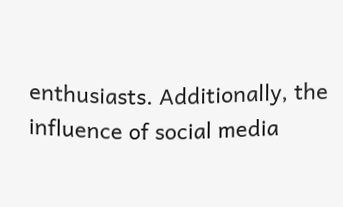enthusiasts. Additionally, the influence of social media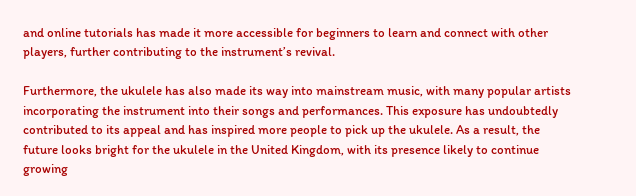and online tutorials has made it more accessible for beginners to learn and connect with other players, further contributing to the instrument’s revival.

Furthermore, the ukulele has also made its way into mainstream music, with many popular artists incorporating the instrument into their songs and performances. This exposure has undoubtedly contributed to its appeal and has inspired more people to pick up the ukulele. As a result, the future looks bright for the ukulele in the United Kingdom, with its presence likely to continue growing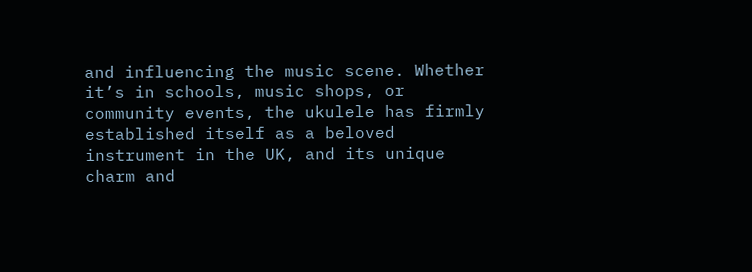and influencing the music scene. Whether it’s in schools, music shops, or community events, the ukulele has firmly established itself as a beloved instrument in the UK, and its unique charm and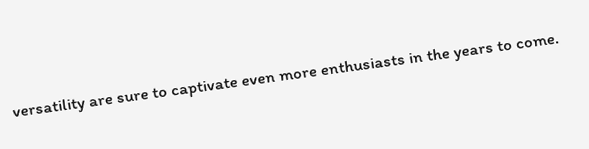versatility are sure to captivate even more enthusiasts in the years to come.